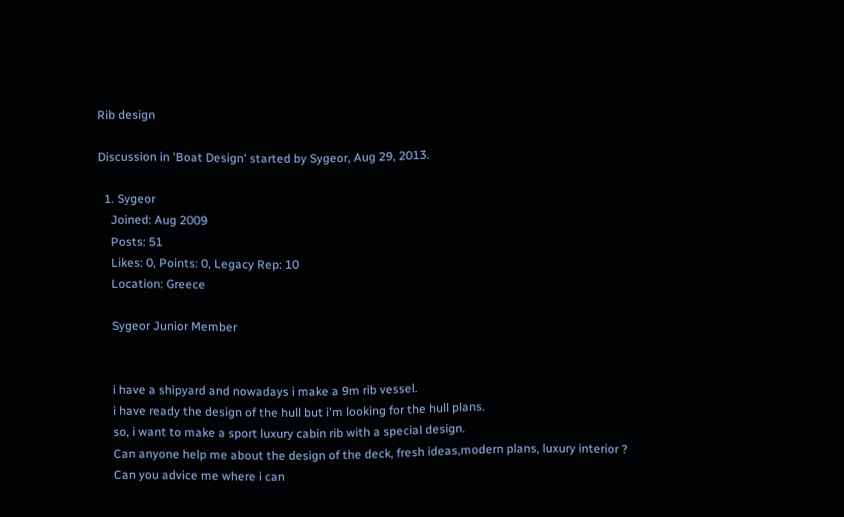Rib design

Discussion in 'Boat Design' started by Sygeor, Aug 29, 2013.

  1. Sygeor
    Joined: Aug 2009
    Posts: 51
    Likes: 0, Points: 0, Legacy Rep: 10
    Location: Greece

    Sygeor Junior Member


    i have a shipyard and nowadays i make a 9m rib vessel.
    i have ready the design of the hull but i'm looking for the hull plans.
    so, i want to make a sport luxury cabin rib with a special design.
    Can anyone help me about the design of the deck, fresh ideas,modern plans, luxury interior ?
    Can you advice me where i can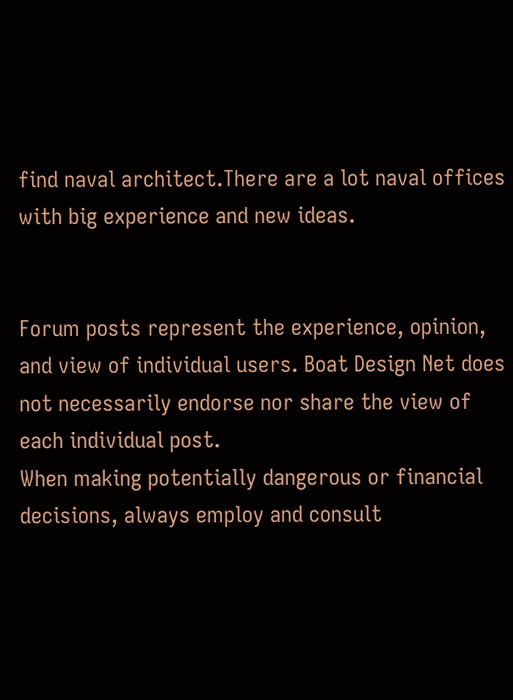find naval architect.There are a lot naval offices with big experience and new ideas.


Forum posts represent the experience, opinion, and view of individual users. Boat Design Net does not necessarily endorse nor share the view of each individual post.
When making potentially dangerous or financial decisions, always employ and consult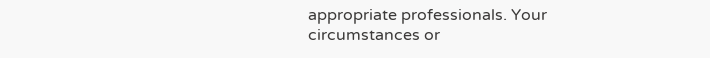appropriate professionals. Your circumstances or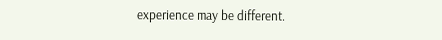experience may be different.